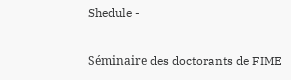Shedule -

Séminaire des doctorants de FIME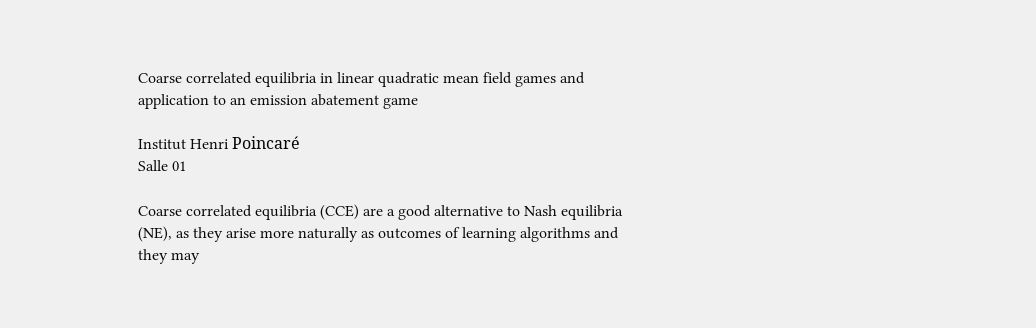Coarse correlated equilibria in linear quadratic mean field games and application to an emission abatement game

Institut Henri Poincaré
Salle 01

Coarse correlated equilibria (CCE) are a good alternative to Nash equilibria (NE), as they arise more naturally as outcomes of learning algorithms and they may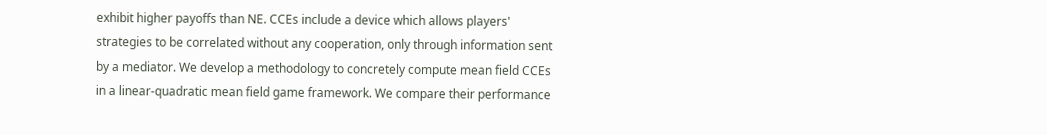exhibit higher payoffs than NE. CCEs include a device which allows players' strategies to be correlated without any cooperation, only through information sent by a mediator. We develop a methodology to concretely compute mean field CCEs in a linear-quadratic mean field game framework. We compare their performance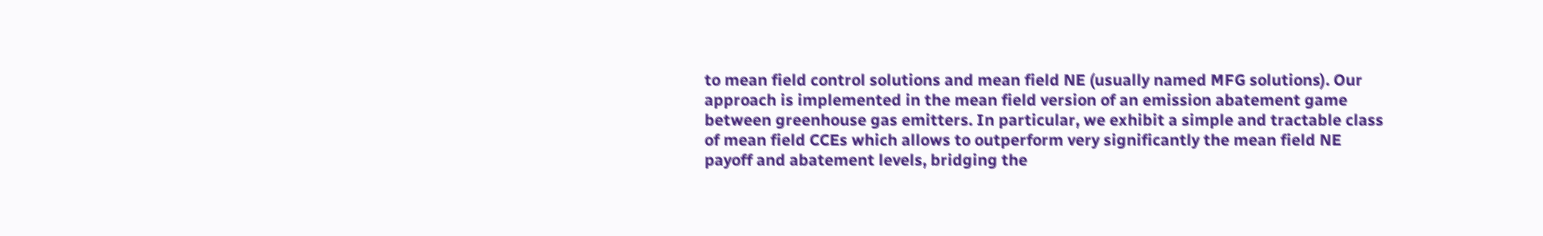to mean field control solutions and mean field NE (usually named MFG solutions). Our approach is implemented in the mean field version of an emission abatement game between greenhouse gas emitters. In particular, we exhibit a simple and tractable class of mean field CCEs which allows to outperform very significantly the mean field NE payoff and abatement levels, bridging the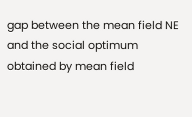gap between the mean field NE and the social optimum obtained by mean field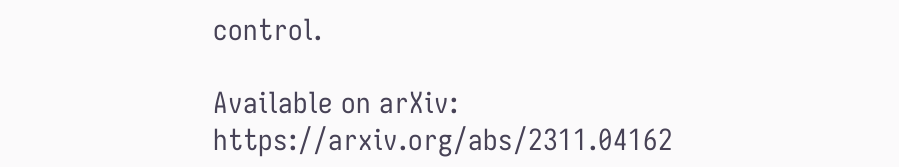control.

Available on arXiv: https://arxiv.org/abs/2311.04162